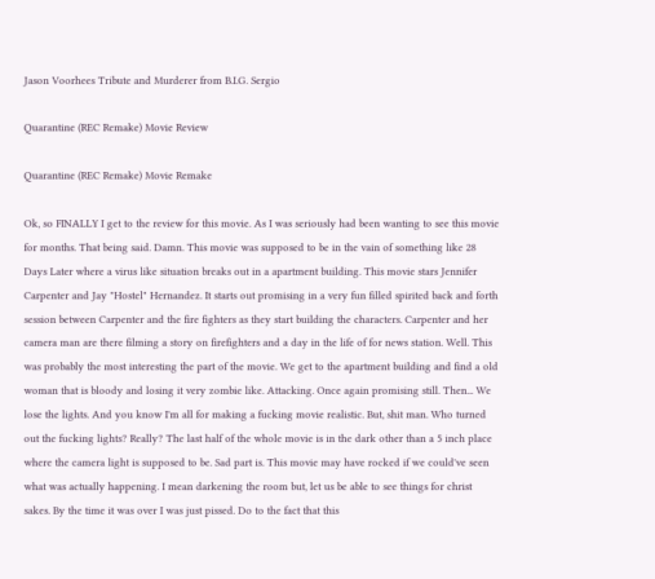Jason Voorhees Tribute and Murderer from B.I.G. Sergio

Quarantine (REC Remake) Movie Review

Quarantine (REC Remake) Movie Remake

Ok, so FINALLY I get to the review for this movie. As I was seriously had been wanting to see this movie for months. That being said. Damn. This movie was supposed to be in the vain of something like 28 Days Later where a virus like situation breaks out in a apartment building. This movie stars Jennifer Carpenter and Jay "Hostel" Hernandez. It starts out promising in a very fun filled spirited back and forth session between Carpenter and the fire fighters as they start building the characters. Carpenter and her camera man are there filming a story on firefighters and a day in the life of for news station. Well. This was probably the most interesting the part of the movie. We get to the apartment building and find a old woman that is bloody and losing it very zombie like. Attacking. Once again promising still. Then... We lose the lights. And you know I'm all for making a fucking movie realistic. But, shit man. Who turned out the fucking lights? Really? The last half of the whole movie is in the dark other than a 5 inch place where the camera light is supposed to be. Sad part is. This movie may have rocked if we could've seen what was actually happening. I mean darkening the room but, let us be able to see things for christ sakes. By the time it was over I was just pissed. Do to the fact that this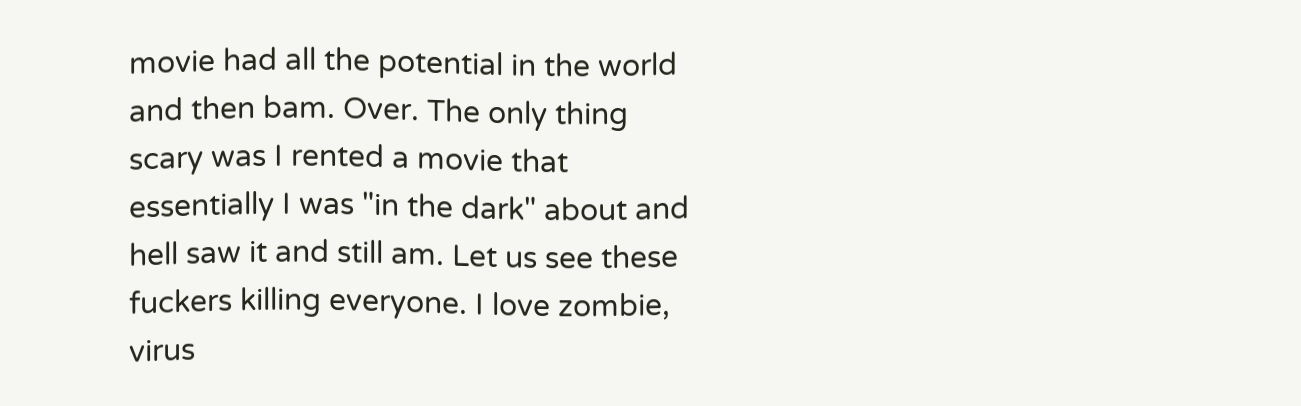movie had all the potential in the world and then bam. Over. The only thing scary was I rented a movie that essentially I was "in the dark" about and hell saw it and still am. Let us see these fuckers killing everyone. I love zombie, virus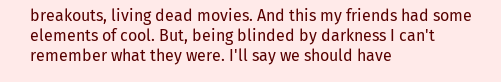breakouts, living dead movies. And this my friends had some elements of cool. But, being blinded by darkness I can't remember what they were. I'll say we should have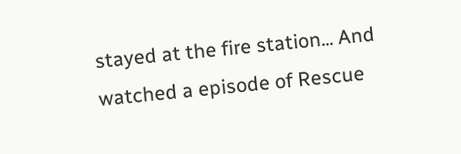stayed at the fire station... And watched a episode of Rescue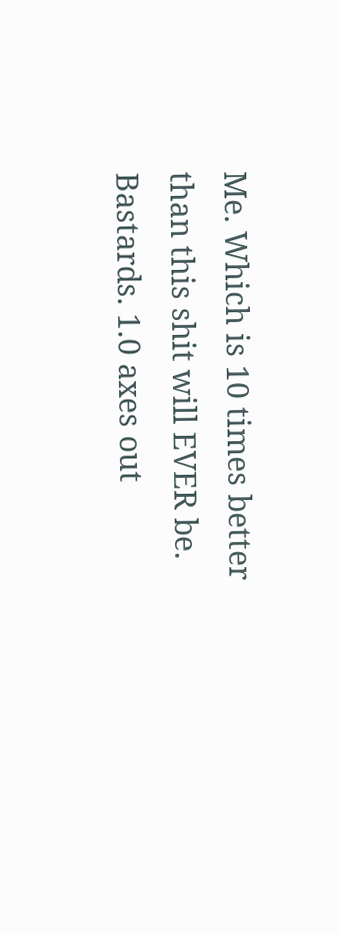Me. Which is 10 times better than this shit will EVER be. Bastards. 1.0 axes out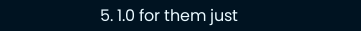5. 1.0 for them just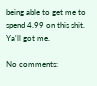being able to get me to spend 4.99 on this shit. Ya'll got me.

No comments: